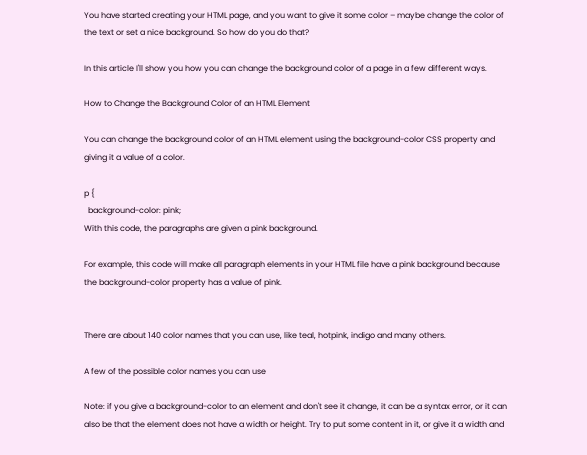You have started creating your HTML page, and you want to give it some color – maybe change the color of the text or set a nice background. So how do you do that?

In this article I'll show you how you can change the background color of a page in a few different ways.

How to Change the Background Color of an HTML Element

You can change the background color of an HTML element using the background-color CSS property and giving it a value of a color.

p {
  background-color: pink;
With this code, the paragraphs are given a pink background.

For example, this code will make all paragraph elements in your HTML file have a pink background because the background-color property has a value of pink.


There are about 140 color names that you can use, like teal, hotpink, indigo and many others.

A few of the possible color names you can use

Note: if you give a background-color to an element and don't see it change, it can be a syntax error, or it can also be that the element does not have a width or height. Try to put some content in it, or give it a width and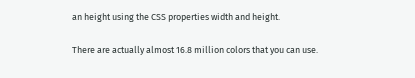an height using the CSS properties width and height.

There are actually almost 16.8 million colors that you can use.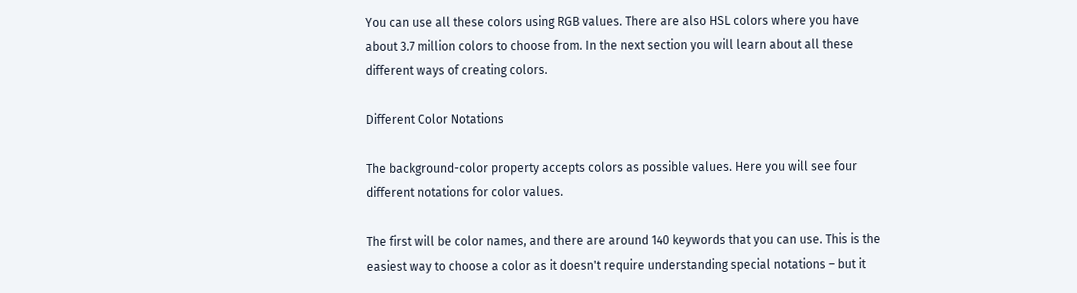You can use all these colors using RGB values. There are also HSL colors where you have about 3.7 million colors to choose from. In the next section you will learn about all these different ways of creating colors.

Different Color Notations

The background-color property accepts colors as possible values. Here you will see four different notations for color values.

The first will be color names, and there are around 140 keywords that you can use. This is the easiest way to choose a color as it doesn't require understanding special notations – but it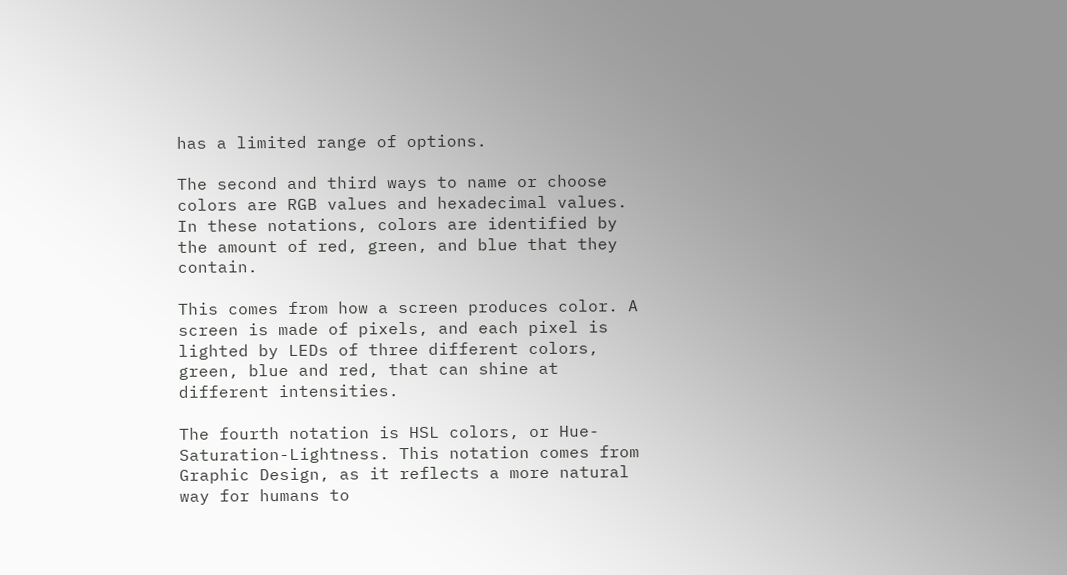has a limited range of options.

The second and third ways to name or choose colors are RGB values and hexadecimal values. In these notations, colors are identified by the amount of red, green, and blue that they contain.

This comes from how a screen produces color. A screen is made of pixels, and each pixel is lighted by LEDs of three different colors, green, blue and red, that can shine at different intensities.

The fourth notation is HSL colors, or Hue-Saturation-Lightness. This notation comes from Graphic Design, as it reflects a more natural way for humans to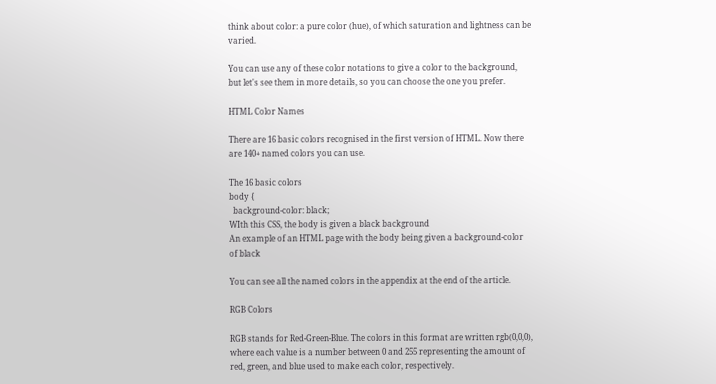think about color: a pure color (hue), of which saturation and lightness can be varied.

You can use any of these color notations to give a color to the background, but let's see them in more details, so you can choose the one you prefer.

HTML Color Names

There are 16 basic colors recognised in the first version of HTML. Now there are 140+ named colors you can use.

The 16 basic colors
body {
  background-color: black;
WIth this CSS, the body is given a black background
An example of an HTML page with the body being given a background-color of black

You can see all the named colors in the appendix at the end of the article.

RGB Colors

RGB stands for Red-Green-Blue. The colors in this format are written rgb(0,0,0), where each value is a number between 0 and 255 representing the amount of red, green, and blue used to make each color, respectively.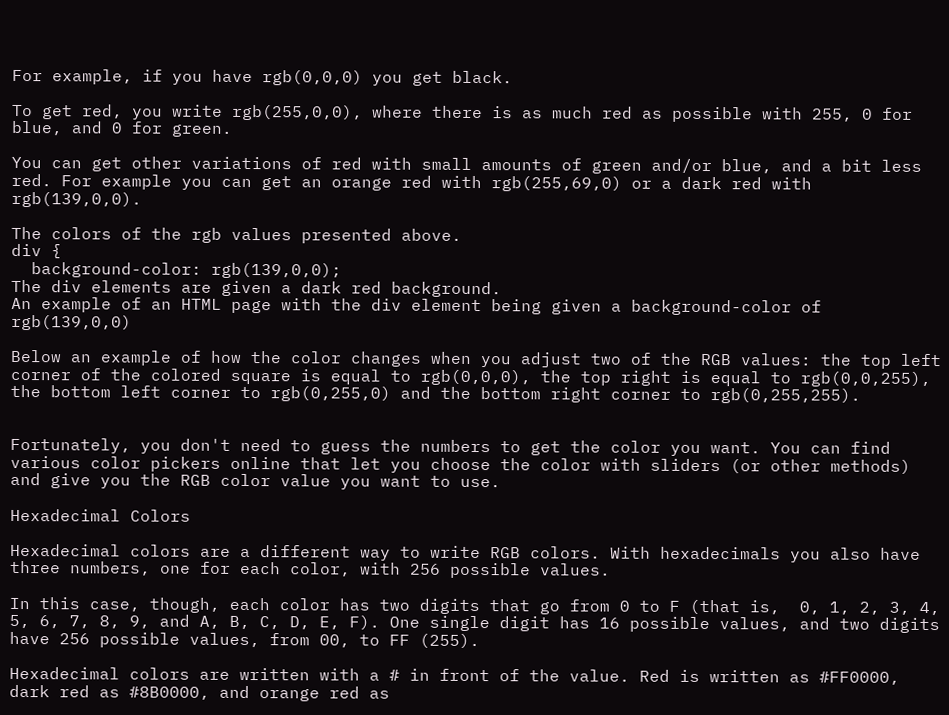For example, if you have rgb(0,0,0) you get black.

To get red, you write rgb(255,0,0), where there is as much red as possible with 255, 0 for blue, and 0 for green.

You can get other variations of red with small amounts of green and/or blue, and a bit less red. For example you can get an orange red with rgb(255,69,0) or a dark red with rgb(139,0,0).

The colors of the rgb values presented above.
div {
  background-color: rgb(139,0,0);
The div elements are given a dark red background.
An example of an HTML page with the div element being given a background-color of rgb(139,0,0)

Below an example of how the color changes when you adjust two of the RGB values: the top left corner of the colored square is equal to rgb(0,0,0), the top right is equal to rgb(0,0,255), the bottom left corner to rgb(0,255,0) and the bottom right corner to rgb(0,255,255).


Fortunately, you don't need to guess the numbers to get the color you want. You can find various color pickers online that let you choose the color with sliders (or other methods) and give you the RGB color value you want to use.

Hexadecimal Colors

Hexadecimal colors are a different way to write RGB colors. With hexadecimals you also have three numbers, one for each color, with 256 possible values.

In this case, though, each color has two digits that go from 0 to F (that is,  0, 1, 2, 3, 4, 5, 6, 7, 8, 9, and A, B, C, D, E, F). One single digit has 16 possible values, and two digits have 256 possible values, from 00, to FF (255).

Hexadecimal colors are written with a # in front of the value. Red is written as #FF0000, dark red as #8B0000, and orange red as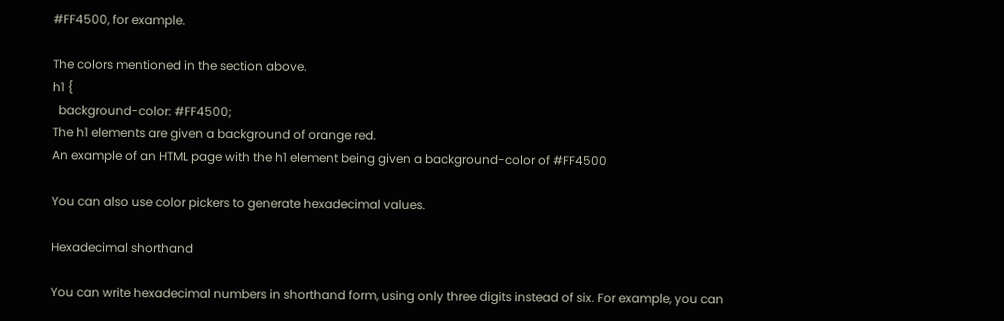#FF4500, for example.

The colors mentioned in the section above.
h1 {
  background-color: #FF4500;
The h1 elements are given a background of orange red.
An example of an HTML page with the h1 element being given a background-color of #FF4500

You can also use color pickers to generate hexadecimal values.

Hexadecimal shorthand

You can write hexadecimal numbers in shorthand form, using only three digits instead of six. For example, you can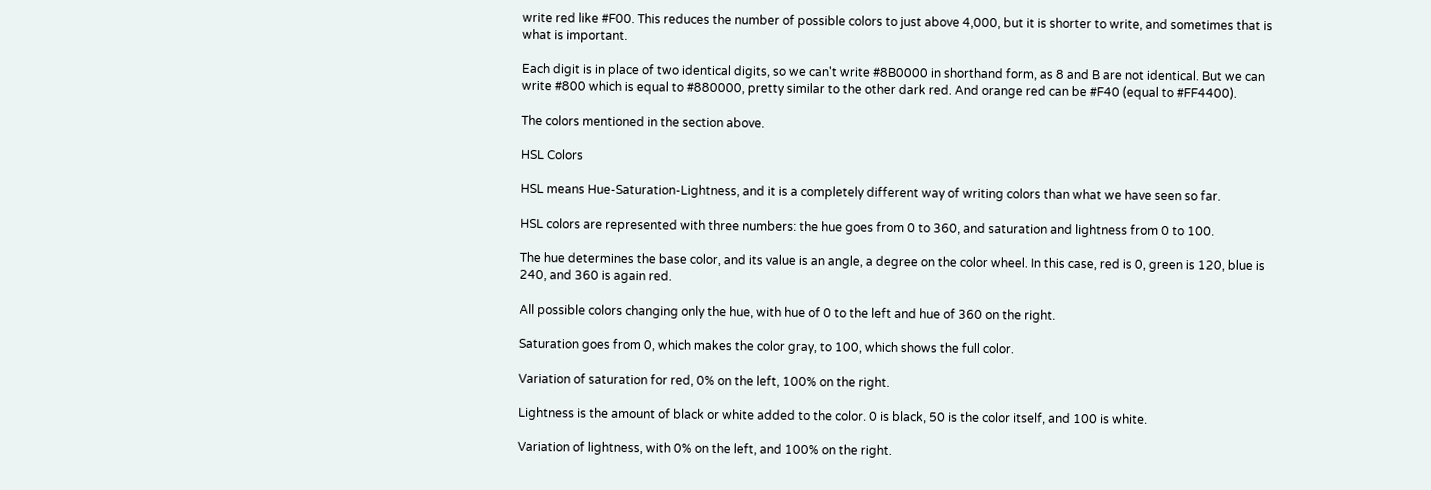write red like #F00. This reduces the number of possible colors to just above 4,000, but it is shorter to write, and sometimes that is what is important.

Each digit is in place of two identical digits, so we can't write #8B0000 in shorthand form, as 8 and B are not identical. But we can write #800 which is equal to #880000, pretty similar to the other dark red. And orange red can be #F40 (equal to #FF4400).

The colors mentioned in the section above.

HSL Colors

HSL means Hue-Saturation-Lightness, and it is a completely different way of writing colors than what we have seen so far.

HSL colors are represented with three numbers: the hue goes from 0 to 360, and saturation and lightness from 0 to 100.

The hue determines the base color, and its value is an angle, a degree on the color wheel. In this case, red is 0, green is 120, blue is 240, and 360 is again red.

All possible colors changing only the hue, with hue of 0 to the left and hue of 360 on the right.

Saturation goes from 0, which makes the color gray, to 100, which shows the full color.

Variation of saturation for red, 0% on the left, 100% on the right.

Lightness is the amount of black or white added to the color. 0 is black, 50 is the color itself, and 100 is white.

Variation of lightness, with 0% on the left, and 100% on the right.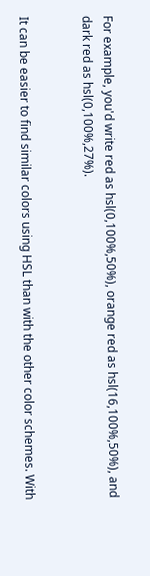For example, you'd write red as hsl(0,100%,50%), orange red as hsl(16,100%,50%), and dark red as hsl(0,100%,27%).


It can be easier to find similar colors using HSL than with the other color schemes. With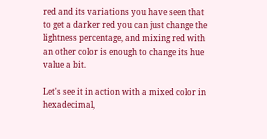red and its variations you have seen that to get a darker red you can just change the lightness percentage, and mixing red with an other color is enough to change its hue value a bit.

Let's see it in action with a mixed color in hexadecimal,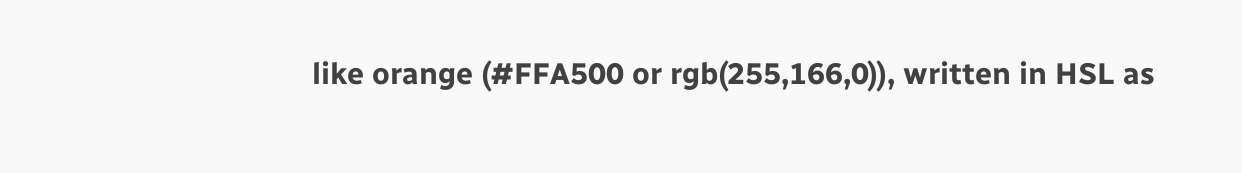like orange (#FFA500 or rgb(255,166,0)), written in HSL as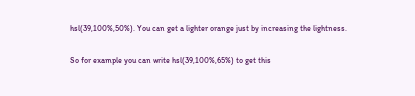hsl(39,100%,50%). You can get a lighter orange just by increasing the lightness.

So for example you can write hsl(39,100%,65%) to get this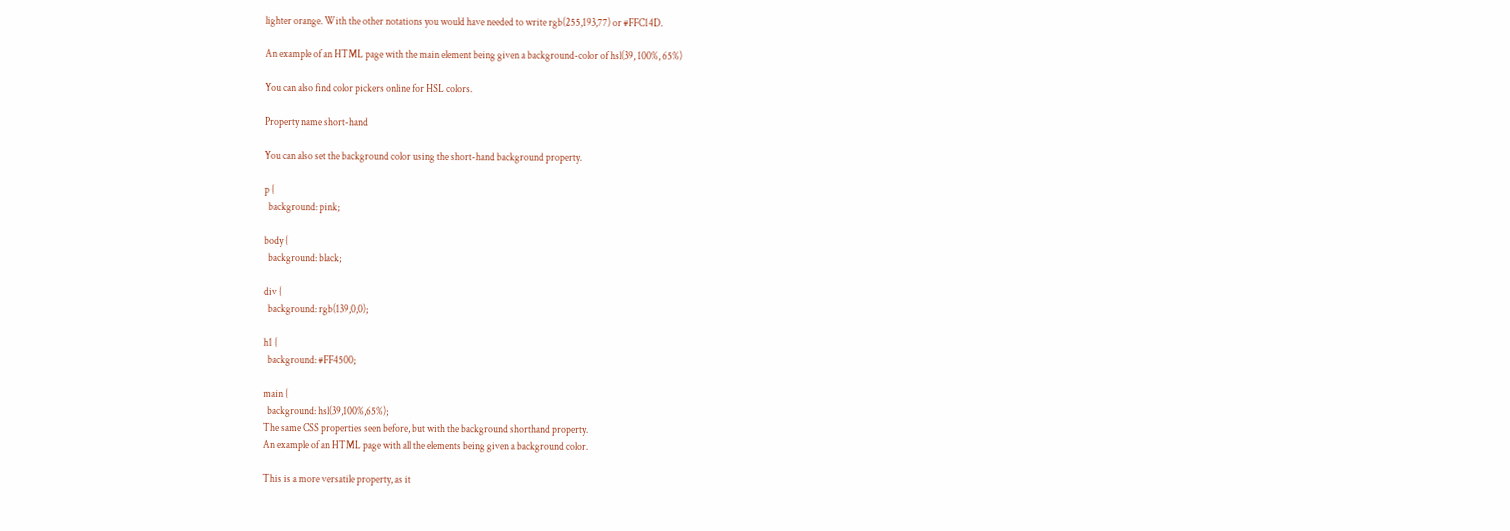lighter orange. With the other notations you would have needed to write rgb(255,193,77) or #FFC14D.

An example of an HTML page with the main element being given a background-color of hsl(39, 100%, 65%)

You can also find color pickers online for HSL colors.

Property name short-hand

You can also set the background color using the short-hand background property.

p {
  background: pink;

body {
  background: black;

div {
  background: rgb(139,0,0);

h1 {
  background: #FF4500;

main {
  background: hsl(39,100%,65%);
The same CSS properties seen before, but with the background shorthand property.
An example of an HTML page with all the elements being given a background color.

This is a more versatile property, as it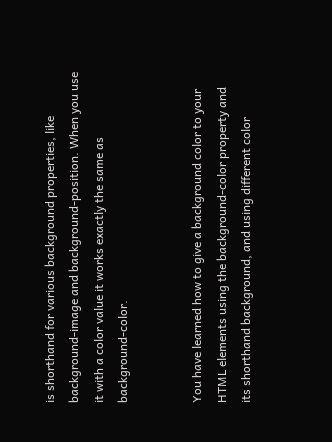is shorthand for various background properties, like background-image and background-position. When you use it with a color value it works exactly the same as background-color.


You have learned how to give a background color to your HTML elements using the background-color property and its shorthand background, and using different color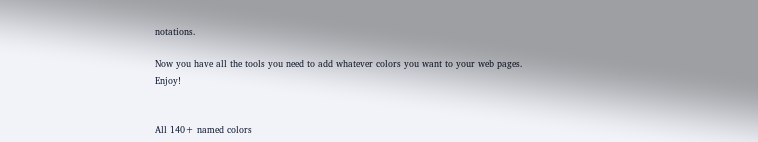notations.

Now you have all the tools you need to add whatever colors you want to your web pages. Enjoy!


All 140+ named colors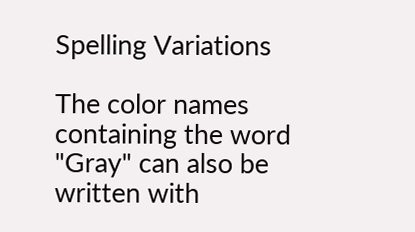Spelling Variations

The color names containing the word "Gray" can also be written with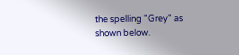the spelling "Grey" as shown below.